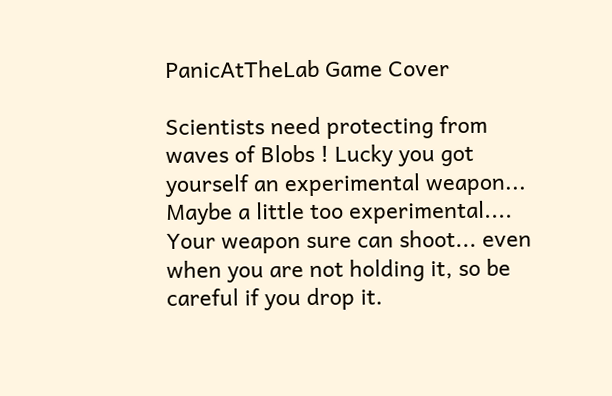PanicAtTheLab Game Cover

Scientists need protecting from waves of Blobs ! Lucky you got yourself an experimental weapon... Maybe a little too experimental.... Your weapon sure can shoot... even when you are not holding it, so be careful if you drop it.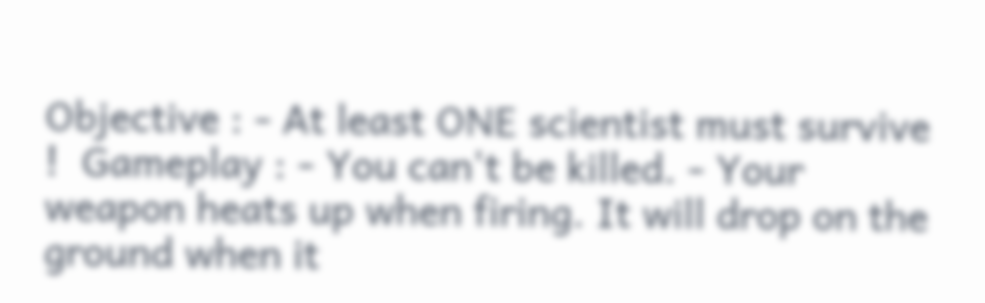Objective : - At least ONE scientist must survive !  Gameplay : - You can't be killed. - Your weapon heats up when firing. It will drop on the ground when it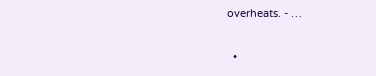overheats. - …

  •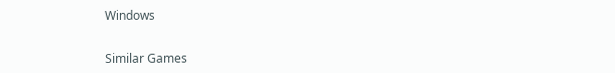Windows


Similar Games